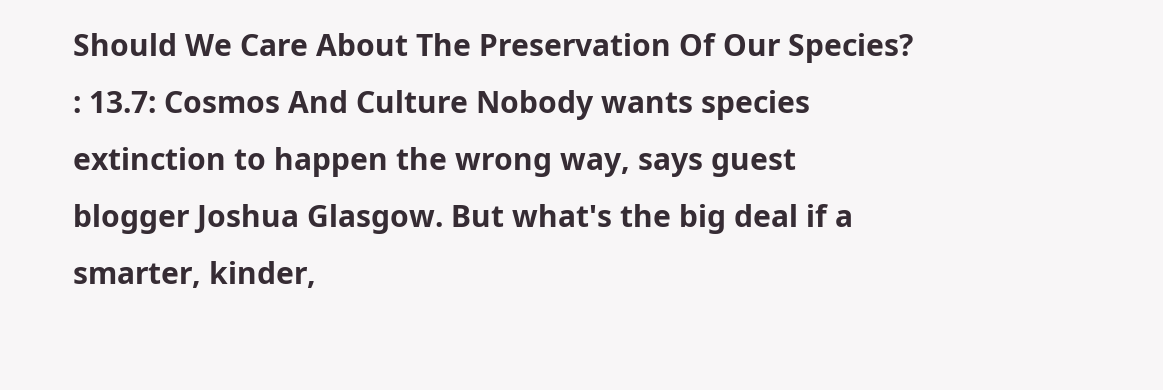Should We Care About The Preservation Of Our Species? : 13.7: Cosmos And Culture Nobody wants species extinction to happen the wrong way, says guest blogger Joshua Glasgow. But what's the big deal if a smarter, kinder,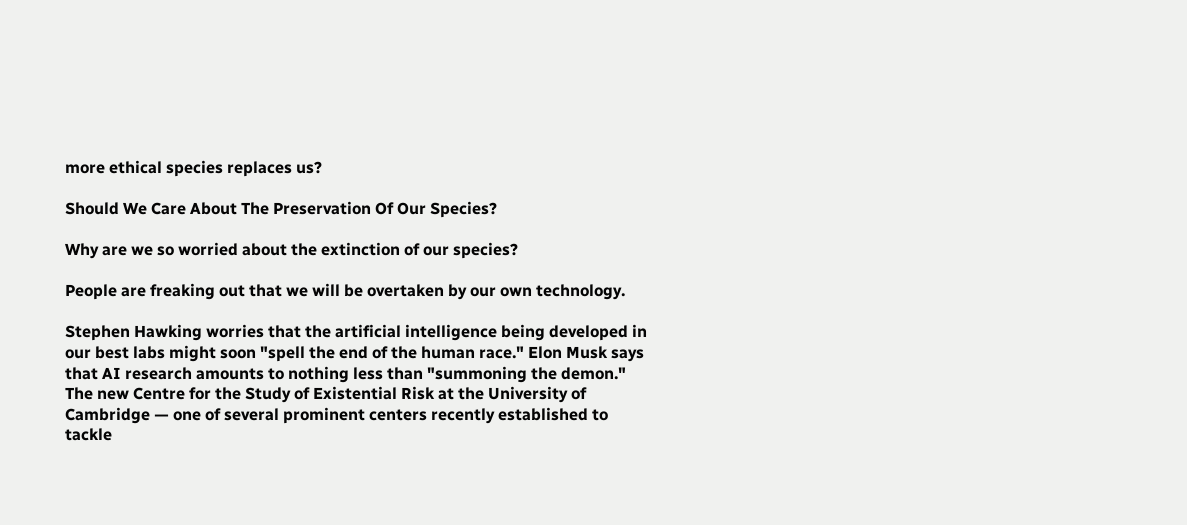more ethical species replaces us?

Should We Care About The Preservation Of Our Species?

Why are we so worried about the extinction of our species?

People are freaking out that we will be overtaken by our own technology.

Stephen Hawking worries that the artificial intelligence being developed in our best labs might soon "spell the end of the human race." Elon Musk says that AI research amounts to nothing less than "summoning the demon." The new Centre for the Study of Existential Risk at the University of Cambridge — one of several prominent centers recently established to tackle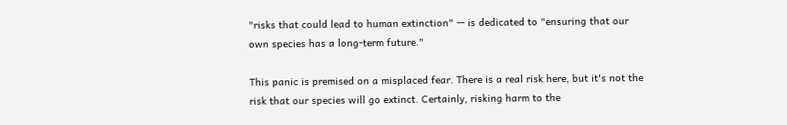"risks that could lead to human extinction" — is dedicated to "ensuring that our own species has a long-term future."

This panic is premised on a misplaced fear. There is a real risk here, but it's not the risk that our species will go extinct. Certainly, risking harm to the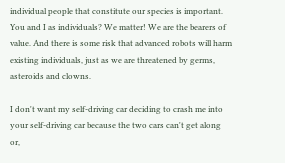individual people that constitute our species is important. You and I as individuals? We matter! We are the bearers of value. And there is some risk that advanced robots will harm existing individuals, just as we are threatened by germs, asteroids and clowns.

I don't want my self-driving car deciding to crash me into your self-driving car because the two cars can't get along or,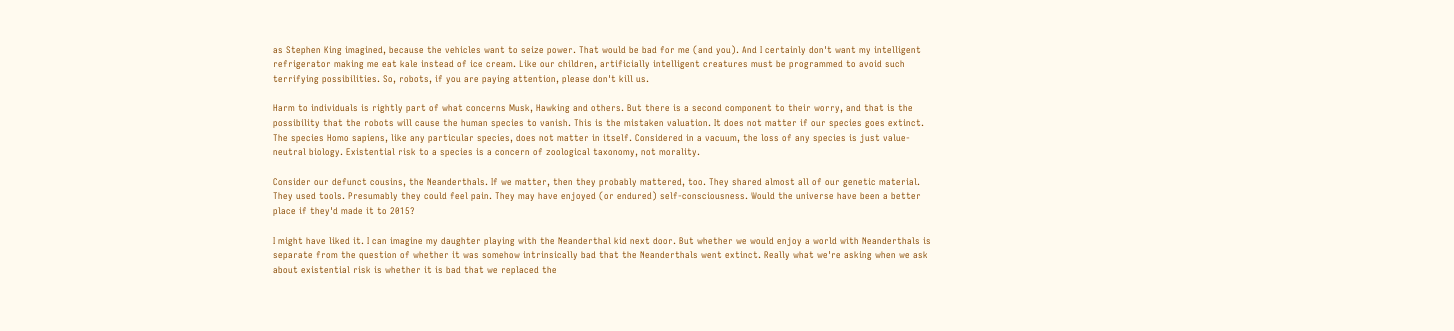as Stephen King imagined, because the vehicles want to seize power. That would be bad for me (and you). And I certainly don't want my intelligent refrigerator making me eat kale instead of ice cream. Like our children, artificially intelligent creatures must be programmed to avoid such terrifying possibilities. So, robots, if you are paying attention, please don't kill us.

Harm to individuals is rightly part of what concerns Musk, Hawking and others. But there is a second component to their worry, and that is the possibility that the robots will cause the human species to vanish. This is the mistaken valuation. It does not matter if our species goes extinct. The species Homo sapiens, like any particular species, does not matter in itself. Considered in a vacuum, the loss of any species is just value-neutral biology. Existential risk to a species is a concern of zoological taxonomy, not morality.

Consider our defunct cousins, the Neanderthals. If we matter, then they probably mattered, too. They shared almost all of our genetic material. They used tools. Presumably they could feel pain. They may have enjoyed (or endured) self-consciousness. Would the universe have been a better place if they'd made it to 2015?

I might have liked it. I can imagine my daughter playing with the Neanderthal kid next door. But whether we would enjoy a world with Neanderthals is separate from the question of whether it was somehow intrinsically bad that the Neanderthals went extinct. Really what we're asking when we ask about existential risk is whether it is bad that we replaced the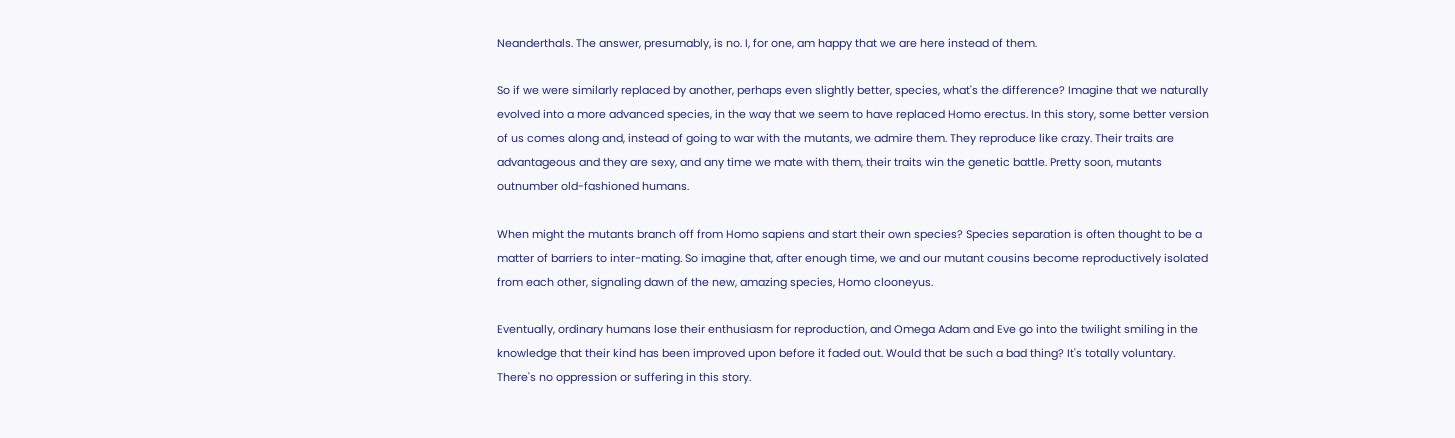Neanderthals. The answer, presumably, is no. I, for one, am happy that we are here instead of them.

So if we were similarly replaced by another, perhaps even slightly better, species, what's the difference? Imagine that we naturally evolved into a more advanced species, in the way that we seem to have replaced Homo erectus. In this story, some better version of us comes along and, instead of going to war with the mutants, we admire them. They reproduce like crazy. Their traits are advantageous and they are sexy, and any time we mate with them, their traits win the genetic battle. Pretty soon, mutants outnumber old-fashioned humans.

When might the mutants branch off from Homo sapiens and start their own species? Species separation is often thought to be a matter of barriers to inter-mating. So imagine that, after enough time, we and our mutant cousins become reproductively isolated from each other, signaling dawn of the new, amazing species, Homo clooneyus.

Eventually, ordinary humans lose their enthusiasm for reproduction, and Omega Adam and Eve go into the twilight smiling in the knowledge that their kind has been improved upon before it faded out. Would that be such a bad thing? It's totally voluntary. There's no oppression or suffering in this story.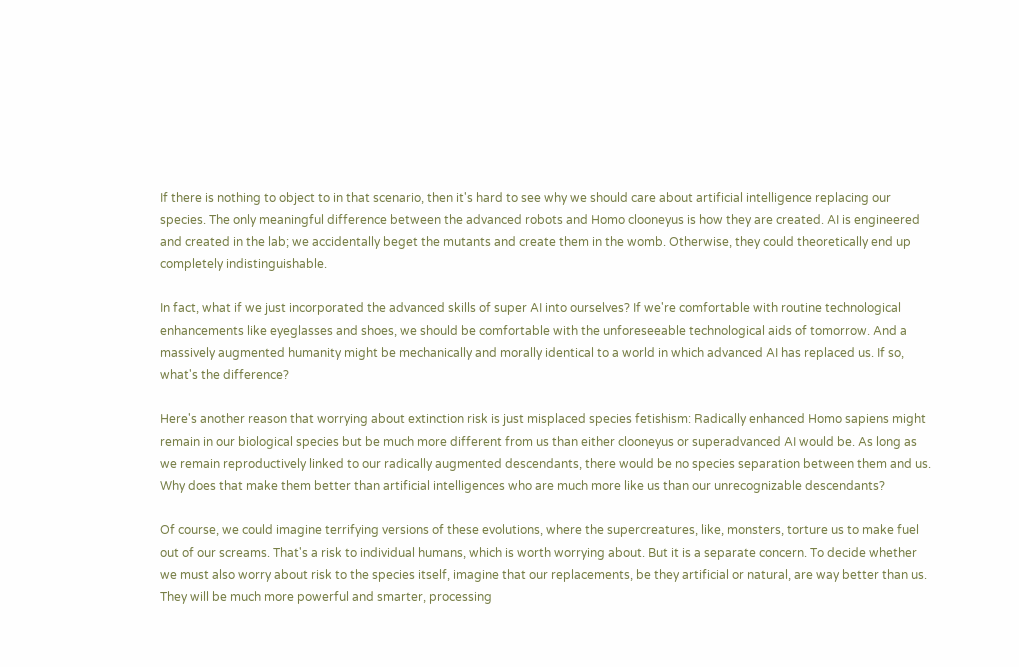If there is nothing to object to in that scenario, then it's hard to see why we should care about artificial intelligence replacing our species. The only meaningful difference between the advanced robots and Homo clooneyus is how they are created. AI is engineered and created in the lab; we accidentally beget the mutants and create them in the womb. Otherwise, they could theoretically end up completely indistinguishable.

In fact, what if we just incorporated the advanced skills of super AI into ourselves? If we're comfortable with routine technological enhancements like eyeglasses and shoes, we should be comfortable with the unforeseeable technological aids of tomorrow. And a massively augmented humanity might be mechanically and morally identical to a world in which advanced AI has replaced us. If so, what's the difference?

Here's another reason that worrying about extinction risk is just misplaced species fetishism: Radically enhanced Homo sapiens might remain in our biological species but be much more different from us than either clooneyus or superadvanced AI would be. As long as we remain reproductively linked to our radically augmented descendants, there would be no species separation between them and us. Why does that make them better than artificial intelligences who are much more like us than our unrecognizable descendants?

Of course, we could imagine terrifying versions of these evolutions, where the supercreatures, like, monsters, torture us to make fuel out of our screams. That's a risk to individual humans, which is worth worrying about. But it is a separate concern. To decide whether we must also worry about risk to the species itself, imagine that our replacements, be they artificial or natural, are way better than us. They will be much more powerful and smarter, processing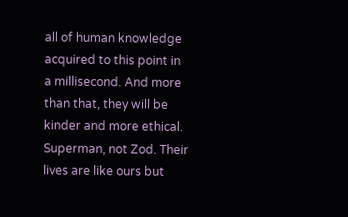all of human knowledge acquired to this point in a millisecond. And more than that, they will be kinder and more ethical. Superman, not Zod. Their lives are like ours but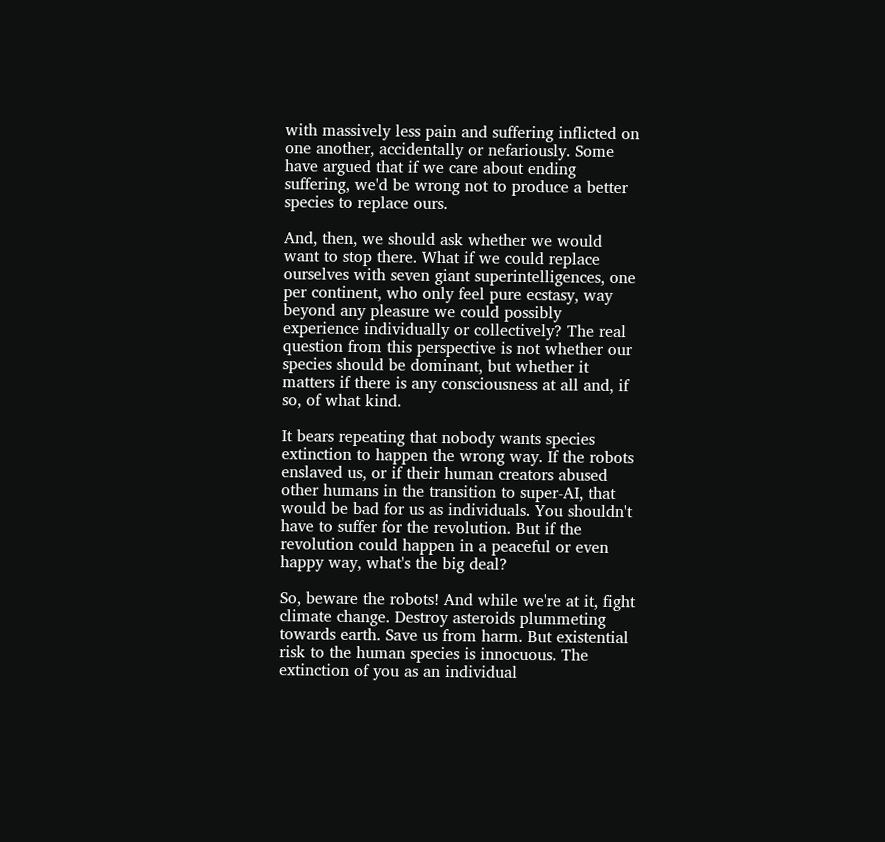with massively less pain and suffering inflicted on one another, accidentally or nefariously. Some have argued that if we care about ending suffering, we'd be wrong not to produce a better species to replace ours.

And, then, we should ask whether we would want to stop there. What if we could replace ourselves with seven giant superintelligences, one per continent, who only feel pure ecstasy, way beyond any pleasure we could possibly experience individually or collectively? The real question from this perspective is not whether our species should be dominant, but whether it matters if there is any consciousness at all and, if so, of what kind.

It bears repeating that nobody wants species extinction to happen the wrong way. If the robots enslaved us, or if their human creators abused other humans in the transition to super-AI, that would be bad for us as individuals. You shouldn't have to suffer for the revolution. But if the revolution could happen in a peaceful or even happy way, what's the big deal?

So, beware the robots! And while we're at it, fight climate change. Destroy asteroids plummeting towards earth. Save us from harm. But existential risk to the human species is innocuous. The extinction of you as an individual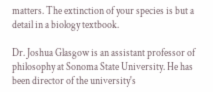matters. The extinction of your species is but a detail in a biology textbook.

Dr. Joshua Glasgow is an assistant professor of philosophy at Sonoma State University. He has been director of the university's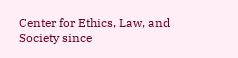Center for Ethics, Law, and Society since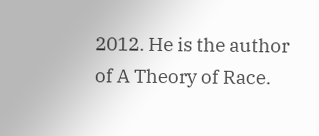2012. He is the author of A Theory of Race.